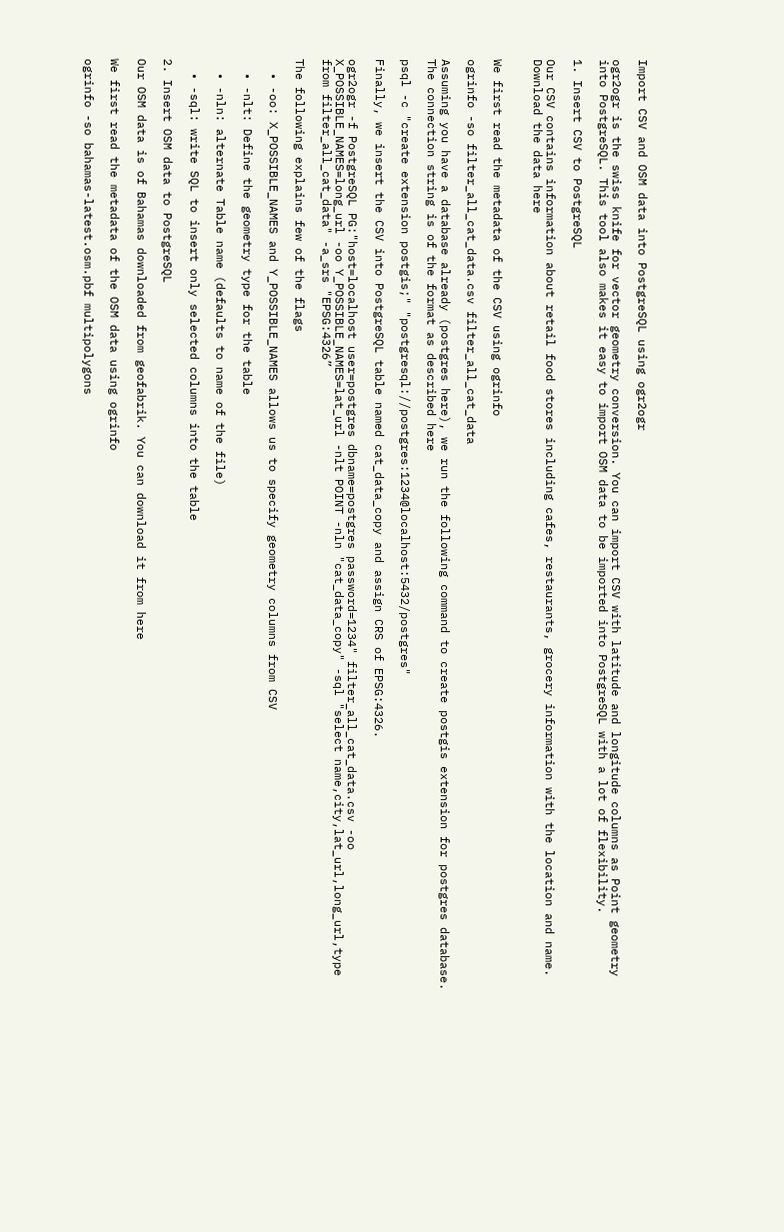Import CSV and OSM data into PostgreSQL using ogr2ogr

ogr2ogr is the swiss knife for vector geometry conversion. You can import CSV with latitude and longitude columns as Point geometry into PostgreSQL. This tool also makes it easy to import OSM data to be imported into PostgreSQL with a lot of flexibility.

1. Insert CSV to PostgreSQL

Our CSV contains information about retail food stores including cafes, restaurants, grocery information with the location and name. Download the data here


We first read the metadata of the CSV using ogrinfo

ogrinfo -so filter_all_cat_data.csv filter_all_cat_data

Assuming you have a database already (postgres here), we run the following command to create postgis extension for postgres database. The connection string is of the format as described here

psql -c "create extension postgis;" "postgresql://postgres:1234@localhost:5432/postgres"

Finally, we insert the CSV into PostgreSQL table named cat_data_copy and assign CRS of EPSG:4326.

ogr2ogr -f PostgreSQL PG:"host=localhost user=postgres dbname=postgres password=1234" filter_all_cat_data.csv -oo X_POSSIBLE_NAMES=long_url -oo Y_POSSIBLE_NAMES=lat_url -nlt POINT -nln "cat_data_copy" -sql "select name,city,lat_url,long_url,type from filter_all_cat_data" -a_srs "EPSG:4326”

The following explains few of the flags

  • -oo: X_POSSIBLE_NAMES and Y_POSSIBLE_NAMES allows us to specify geometry columns from CSV

  • -nlt: Define the geometry type for the table

  • -nln: alternate Table name (defaults to name of the file)

  • -sql: write SQL to insert only selected columns into the table

2. Insert OSM data to PostgreSQL

Our OSM data is of Bahamas downloaded from geofabrik. You can download it from here

We first read the metadata of the OSM data using ogrinfo

ogrinfo -so bahamas-latest.osm.pbf multipolygons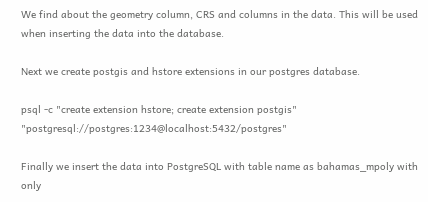We find about the geometry column, CRS and columns in the data. This will be used when inserting the data into the database.

Next we create postgis and hstore extensions in our postgres database.

psql -c "create extension hstore; create extension postgis" "postgresql://postgres:1234@localhost:5432/postgres"

Finally we insert the data into PostgreSQL with table name as bahamas_mpoly with only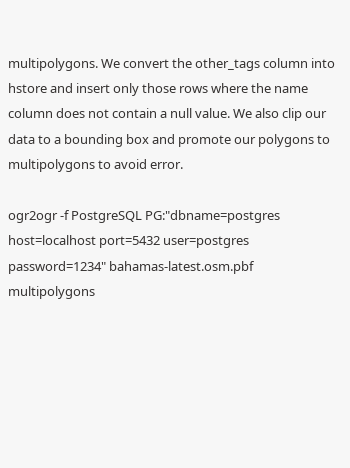multipolygons. We convert the other_tags column into hstore and insert only those rows where the name column does not contain a null value. We also clip our data to a bounding box and promote our polygons to multipolygons to avoid error.

ogr2ogr -f PostgreSQL PG:"dbname=postgres host=localhost port=5432 user=postgres password=1234" bahamas-latest.osm.pbf multipolygons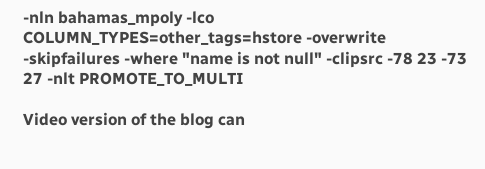-nln bahamas_mpoly -lco COLUMN_TYPES=other_tags=hstore -overwrite -skipfailures -where "name is not null" -clipsrc -78 23 -73 27 -nlt PROMOTE_TO_MULTI

Video version of the blog can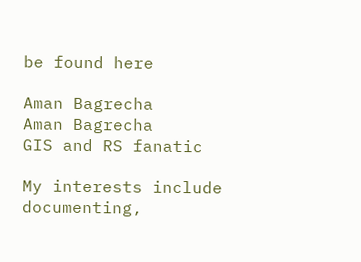be found here

Aman Bagrecha
Aman Bagrecha
GIS and RS fanatic

My interests include documenting,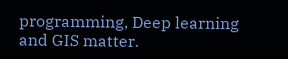programming, Deep learning and GIS matter.